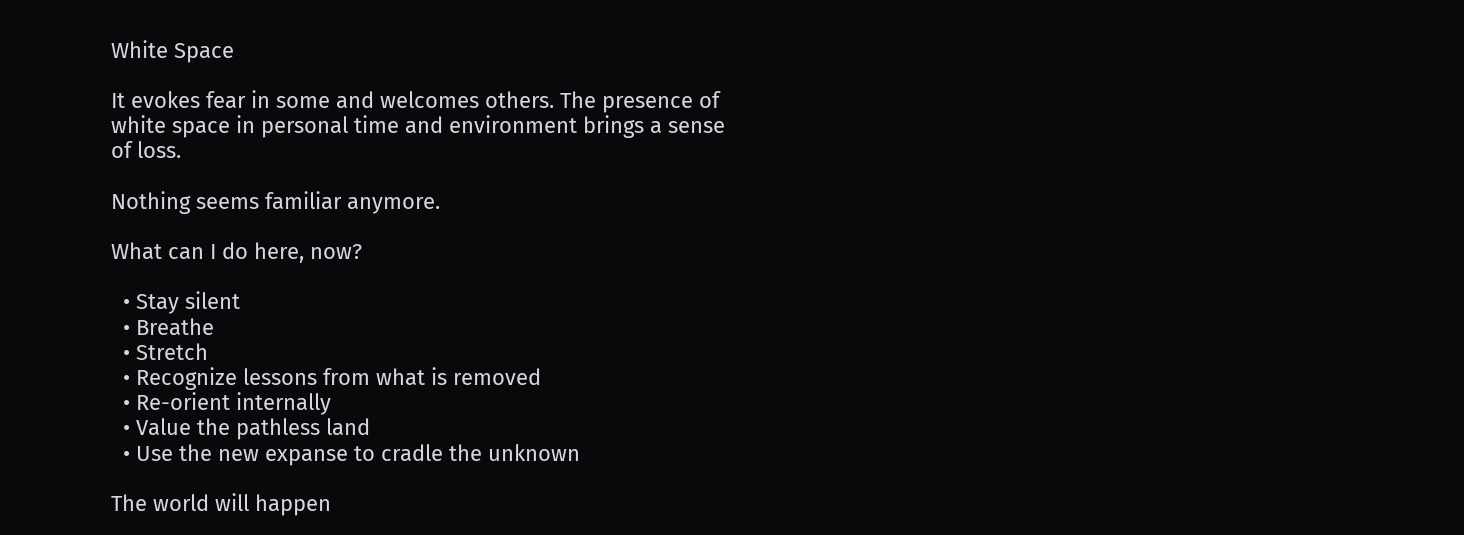White Space

It evokes fear in some and welcomes others. The presence of white space in personal time and environment brings a sense of loss.

Nothing seems familiar anymore.

What can I do here, now?

  • Stay silent
  • Breathe
  • Stretch
  • Recognize lessons from what is removed
  • Re-orient internally
  • Value the pathless land
  • Use the new expanse to cradle the unknown

The world will happen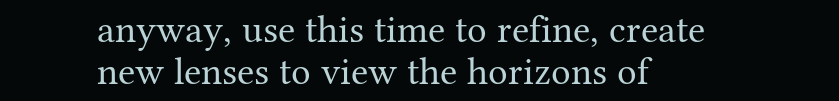anyway, use this time to refine, create new lenses to view the horizons of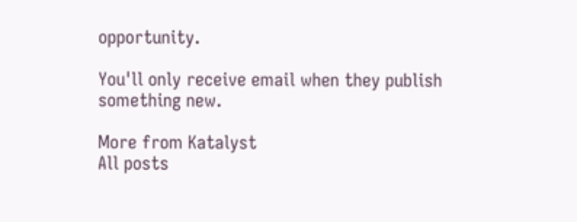opportunity.

You'll only receive email when they publish something new.

More from Katalyst
All posts